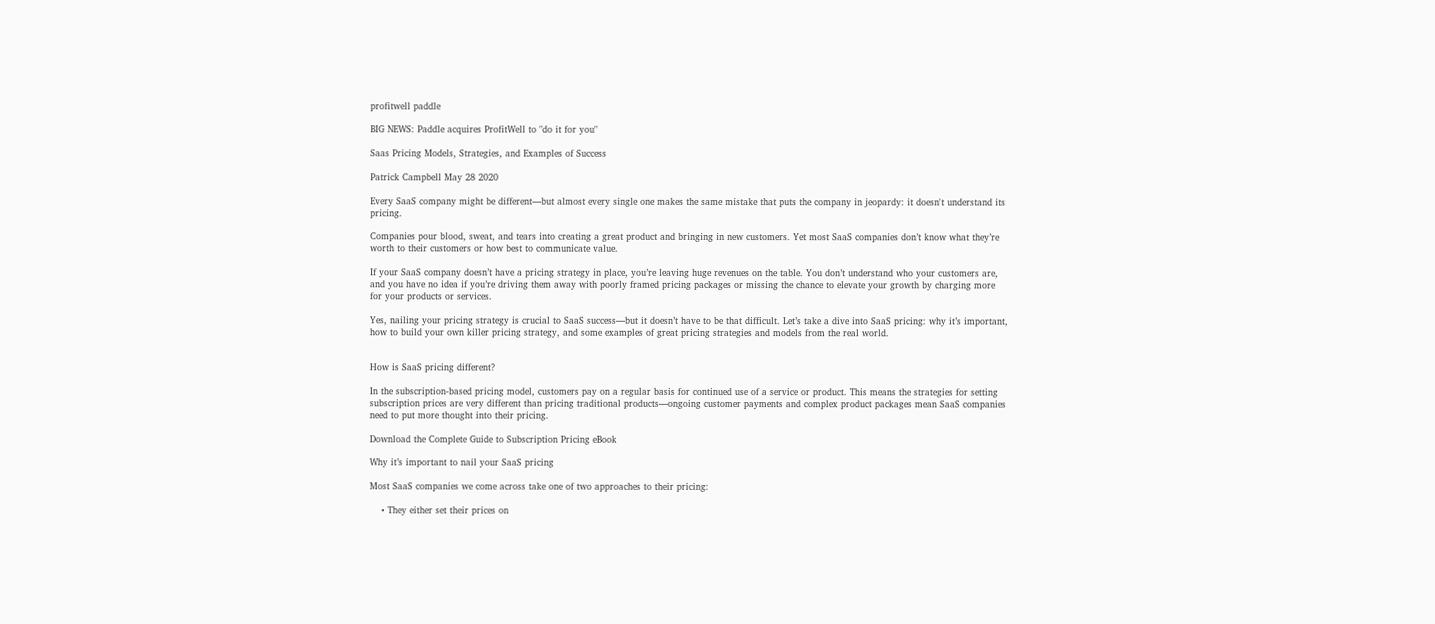profitwell paddle

BIG NEWS: Paddle acquires ProfitWell to "do it for you"

Saas Pricing Models, Strategies, and Examples of Success

Patrick Campbell May 28 2020

Every SaaS company might be different—but almost every single one makes the same mistake that puts the company in jeopardy: it doesn't understand its pricing.

Companies pour blood, sweat, and tears into creating a great product and bringing in new customers. Yet most SaaS companies don’t know what they’re worth to their customers or how best to communicate value.

If your SaaS company doesn’t have a pricing strategy in place, you’re leaving huge revenues on the table. You don’t understand who your customers are, and you have no idea if you’re driving them away with poorly framed pricing packages or missing the chance to elevate your growth by charging more for your products or services.

Yes, nailing your pricing strategy is crucial to SaaS success—but it doesn’t have to be that difficult. Let’s take a dive into SaaS pricing: why it’s important, how to build your own killer pricing strategy, and some examples of great pricing strategies and models from the real world.


How is SaaS pricing different?

In the subscription-based pricing model, customers pay on a regular basis for continued use of a service or product. This means the strategies for setting subscription prices are very different than pricing traditional products—ongoing customer payments and complex product packages mean SaaS companies need to put more thought into their pricing.

Download the Complete Guide to Subscription Pricing eBook

Why it’s important to nail your SaaS pricing

Most SaaS companies we come across take one of two approaches to their pricing:

    • They either set their prices on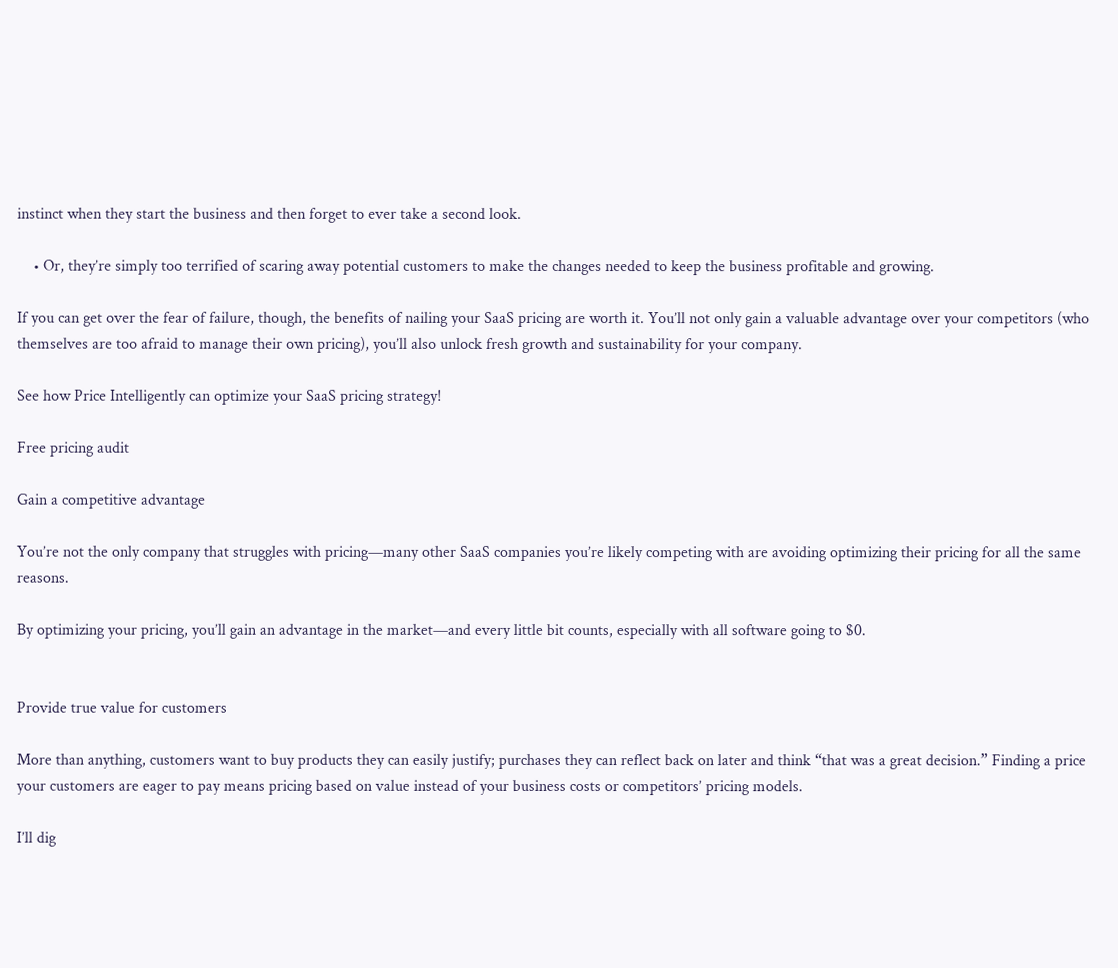instinct when they start the business and then forget to ever take a second look.

    • Or, they’re simply too terrified of scaring away potential customers to make the changes needed to keep the business profitable and growing.

If you can get over the fear of failure, though, the benefits of nailing your SaaS pricing are worth it. You’ll not only gain a valuable advantage over your competitors (who themselves are too afraid to manage their own pricing), you’ll also unlock fresh growth and sustainability for your company.

See how Price Intelligently can optimize your SaaS pricing strategy!

Free pricing audit

Gain a competitive advantage

You’re not the only company that struggles with pricing—many other SaaS companies you’re likely competing with are avoiding optimizing their pricing for all the same reasons.

By optimizing your pricing, you’ll gain an advantage in the market—and every little bit counts, especially with all software going to $0.


Provide true value for customers

More than anything, customers want to buy products they can easily justify; purchases they can reflect back on later and think “that was a great decision.” Finding a price your customers are eager to pay means pricing based on value instead of your business costs or competitors’ pricing models.

I’ll dig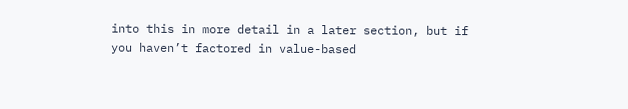into this in more detail in a later section, but if you haven’t factored in value-based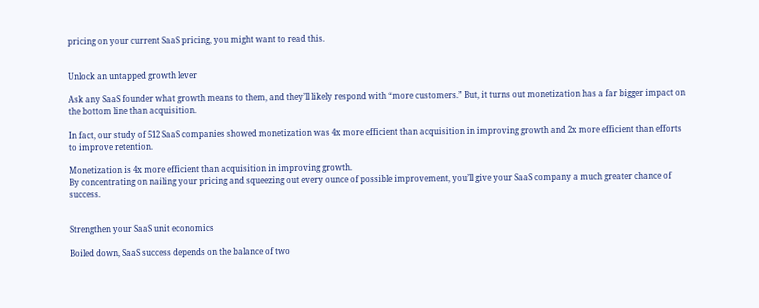pricing on your current SaaS pricing, you might want to read this.


Unlock an untapped growth lever

Ask any SaaS founder what growth means to them, and they’ll likely respond with “more customers.” But, it turns out monetization has a far bigger impact on the bottom line than acquisition.

In fact, our study of 512 SaaS companies showed monetization was 4x more efficient than acquisition in improving growth and 2x more efficient than efforts to improve retention.

Monetization is 4x more efficient than acquisition in improving growth.
By concentrating on nailing your pricing and squeezing out every ounce of possible improvement, you’ll give your SaaS company a much greater chance of success.


Strengthen your SaaS unit economics

Boiled down, SaaS success depends on the balance of two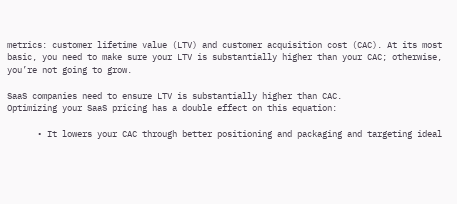metrics: customer lifetime value (LTV) and customer acquisition cost (CAC). At its most basic, you need to make sure your LTV is substantially higher than your CAC; otherwise, you’re not going to grow.

SaaS companies need to ensure LTV is substantially higher than CAC.
Optimizing your SaaS pricing has a double effect on this equation:

      • It lowers your CAC through better positioning and packaging and targeting ideal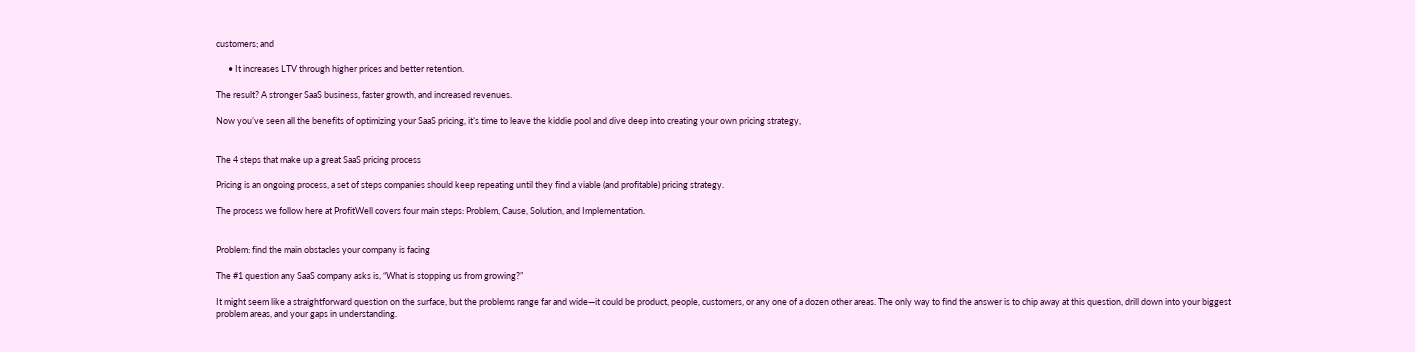customers; and

      • It increases LTV through higher prices and better retention.

The result? A stronger SaaS business, faster growth, and increased revenues.

Now you’ve seen all the benefits of optimizing your SaaS pricing, it’s time to leave the kiddie pool and dive deep into creating your own pricing strategy,


The 4 steps that make up a great SaaS pricing process

Pricing is an ongoing process, a set of steps companies should keep repeating until they find a viable (and profitable) pricing strategy.

The process we follow here at ProfitWell covers four main steps: Problem, Cause, Solution, and Implementation.


Problem: find the main obstacles your company is facing

The #1 question any SaaS company asks is, “What is stopping us from growing?”

It might seem like a straightforward question on the surface, but the problems range far and wide—it could be product, people, customers, or any one of a dozen other areas. The only way to find the answer is to chip away at this question, drill down into your biggest problem areas, and your gaps in understanding.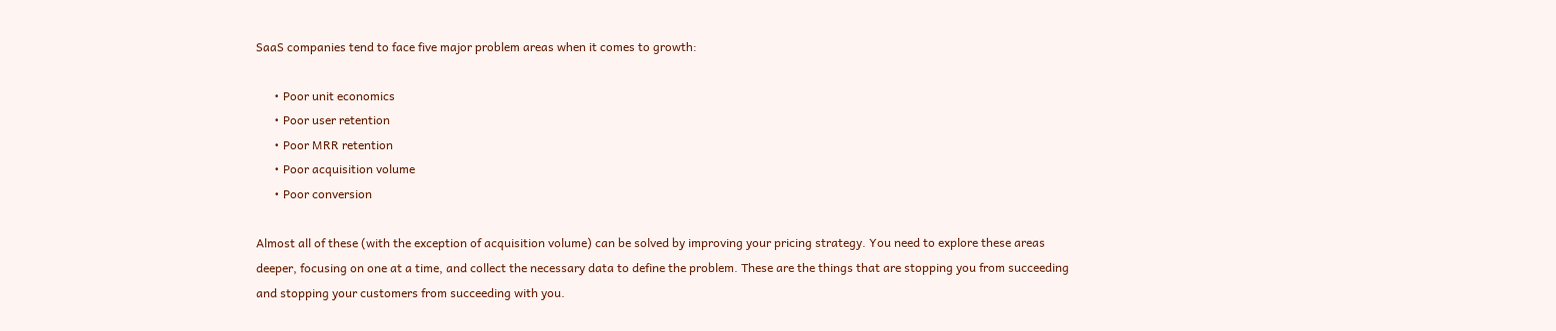SaaS companies tend to face five major problem areas when it comes to growth:

      • Poor unit economics
      • Poor user retention
      • Poor MRR retention
      • Poor acquisition volume
      • Poor conversion

Almost all of these (with the exception of acquisition volume) can be solved by improving your pricing strategy. You need to explore these areas deeper, focusing on one at a time, and collect the necessary data to define the problem. These are the things that are stopping you from succeeding and stopping your customers from succeeding with you.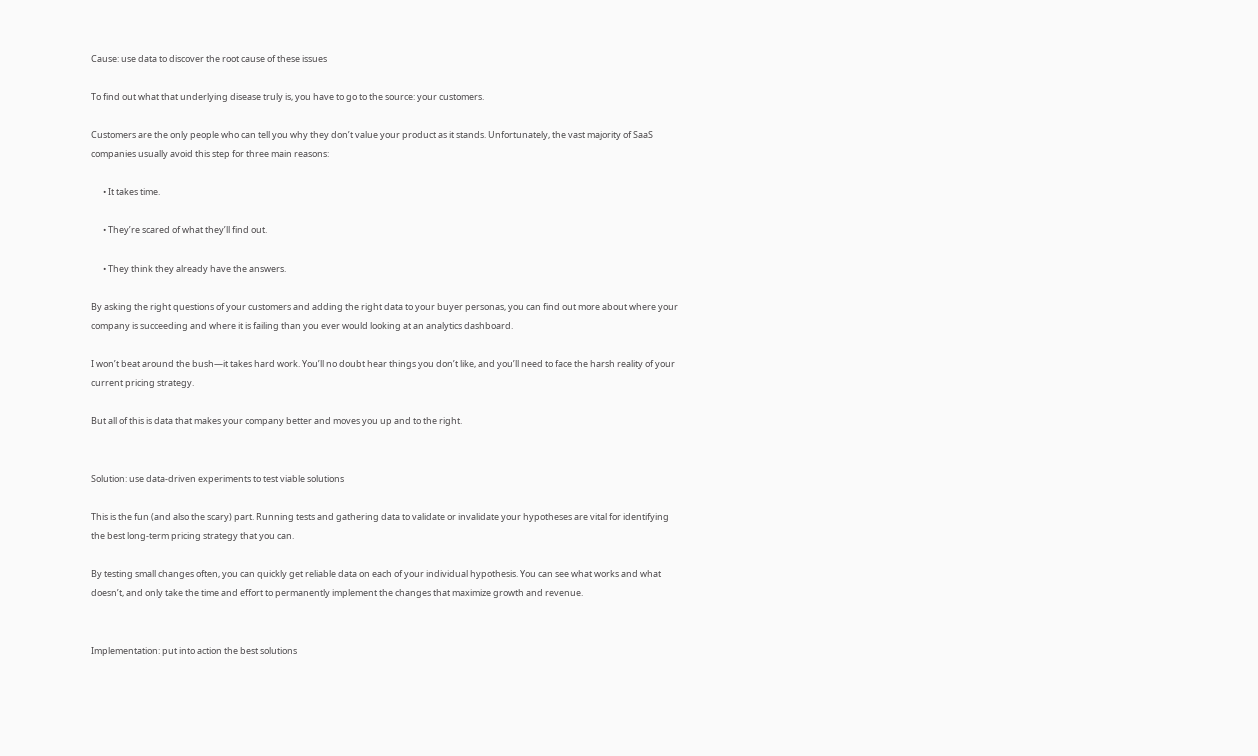Cause: use data to discover the root cause of these issues

To find out what that underlying disease truly is, you have to go to the source: your customers.

Customers are the only people who can tell you why they don’t value your product as it stands. Unfortunately, the vast majority of SaaS companies usually avoid this step for three main reasons:

      • It takes time.

      • They’re scared of what they’ll find out.

      • They think they already have the answers.

By asking the right questions of your customers and adding the right data to your buyer personas, you can find out more about where your company is succeeding and where it is failing than you ever would looking at an analytics dashboard.

I won’t beat around the bush—it takes hard work. You’ll no doubt hear things you don’t like, and you’ll need to face the harsh reality of your current pricing strategy.

But all of this is data that makes your company better and moves you up and to the right.


Solution: use data-driven experiments to test viable solutions

This is the fun (and also the scary) part. Running tests and gathering data to validate or invalidate your hypotheses are vital for identifying the best long-term pricing strategy that you can.

By testing small changes often, you can quickly get reliable data on each of your individual hypothesis. You can see what works and what doesn’t, and only take the time and effort to permanently implement the changes that maximize growth and revenue.


Implementation: put into action the best solutions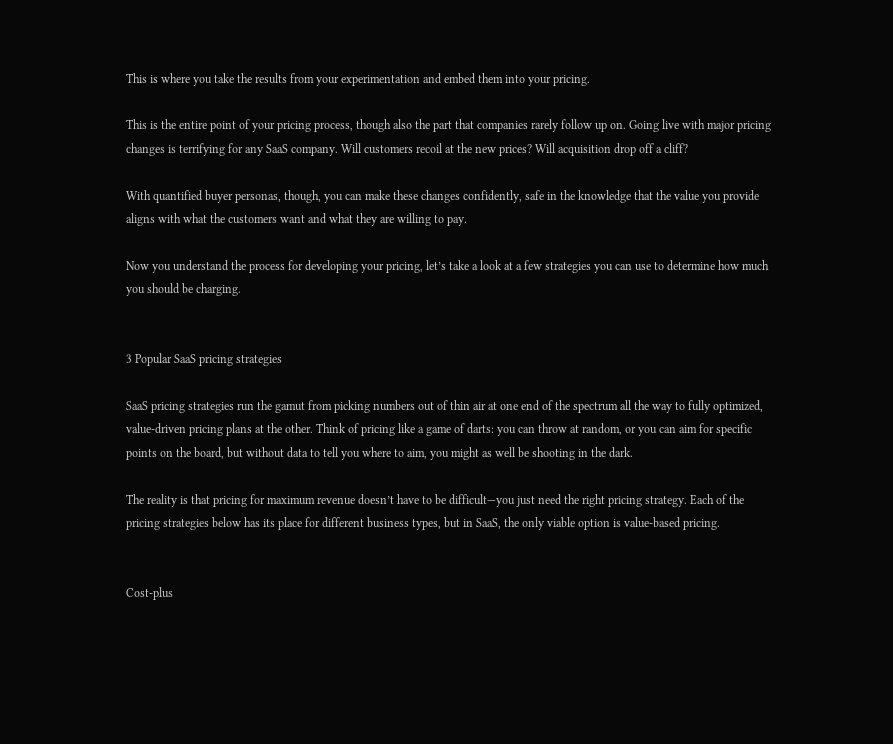This is where you take the results from your experimentation and embed them into your pricing.

This is the entire point of your pricing process, though also the part that companies rarely follow up on. Going live with major pricing changes is terrifying for any SaaS company. Will customers recoil at the new prices? Will acquisition drop off a cliff?

With quantified buyer personas, though, you can make these changes confidently, safe in the knowledge that the value you provide aligns with what the customers want and what they are willing to pay.

Now you understand the process for developing your pricing, let’s take a look at a few strategies you can use to determine how much you should be charging.


3 Popular SaaS pricing strategies

SaaS pricing strategies run the gamut from picking numbers out of thin air at one end of the spectrum all the way to fully optimized, value-driven pricing plans at the other. Think of pricing like a game of darts: you can throw at random, or you can aim for specific points on the board, but without data to tell you where to aim, you might as well be shooting in the dark.

The reality is that pricing for maximum revenue doesn’t have to be difficult—you just need the right pricing strategy. Each of the pricing strategies below has its place for different business types, but in SaaS, the only viable option is value-based pricing.


Cost-plus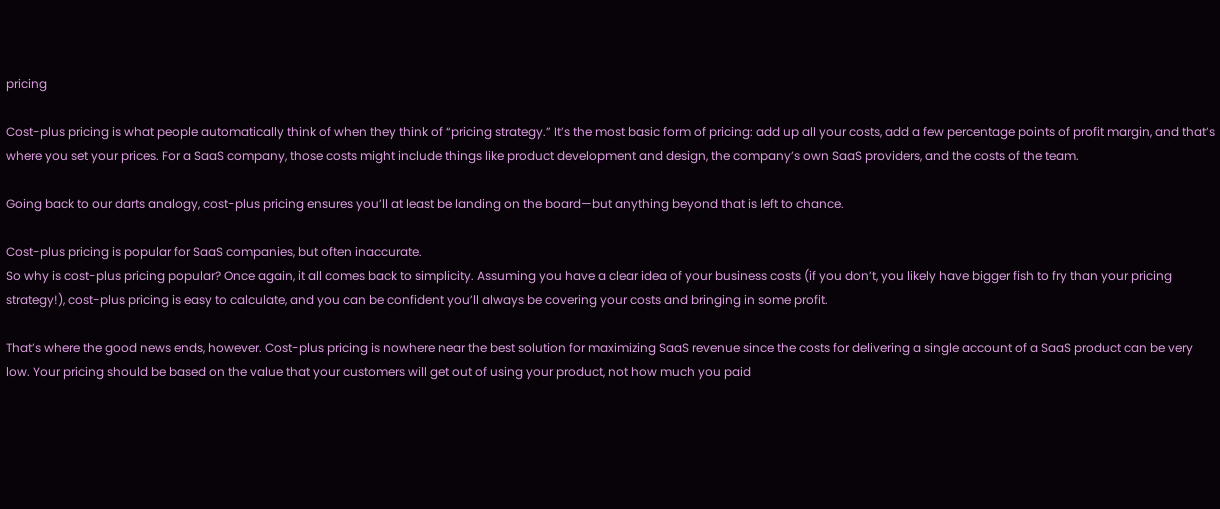pricing

Cost-plus pricing is what people automatically think of when they think of “pricing strategy.” It’s the most basic form of pricing: add up all your costs, add a few percentage points of profit margin, and that’s where you set your prices. For a SaaS company, those costs might include things like product development and design, the company’s own SaaS providers, and the costs of the team.

Going back to our darts analogy, cost-plus pricing ensures you’ll at least be landing on the board—but anything beyond that is left to chance.

Cost-plus pricing is popular for SaaS companies, but often inaccurate.
So why is cost-plus pricing popular? Once again, it all comes back to simplicity. Assuming you have a clear idea of your business costs (if you don’t, you likely have bigger fish to fry than your pricing strategy!), cost-plus pricing is easy to calculate, and you can be confident you’ll always be covering your costs and bringing in some profit.

That’s where the good news ends, however. Cost-plus pricing is nowhere near the best solution for maximizing SaaS revenue since the costs for delivering a single account of a SaaS product can be very low. Your pricing should be based on the value that your customers will get out of using your product, not how much you paid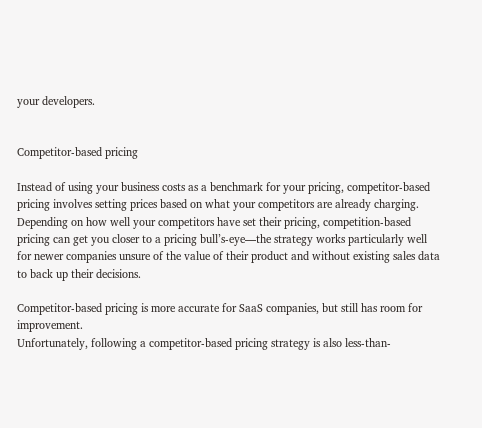your developers.


Competitor-based pricing

Instead of using your business costs as a benchmark for your pricing, competitor-based pricing involves setting prices based on what your competitors are already charging. Depending on how well your competitors have set their pricing, competition-based pricing can get you closer to a pricing bull’s-eye—the strategy works particularly well for newer companies unsure of the value of their product and without existing sales data to back up their decisions.

Competitor-based pricing is more accurate for SaaS companies, but still has room for improvement.
Unfortunately, following a competitor-based pricing strategy is also less-than-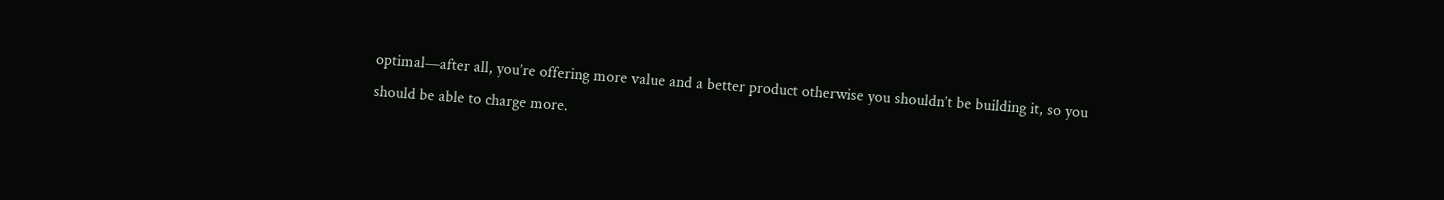optimal—after all, you’re offering more value and a better product otherwise you shouldn’t be building it, so you should be able to charge more.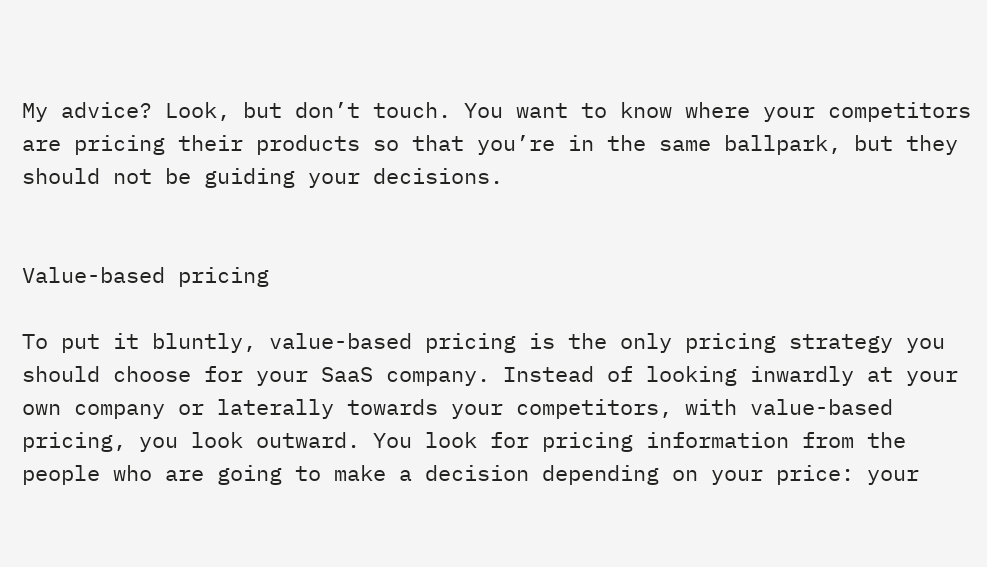My advice? Look, but don’t touch. You want to know where your competitors are pricing their products so that you’re in the same ballpark, but they should not be guiding your decisions.


Value-based pricing

To put it bluntly, value-based pricing is the only pricing strategy you should choose for your SaaS company. Instead of looking inwardly at your own company or laterally towards your competitors, with value-based pricing, you look outward. You look for pricing information from the people who are going to make a decision depending on your price: your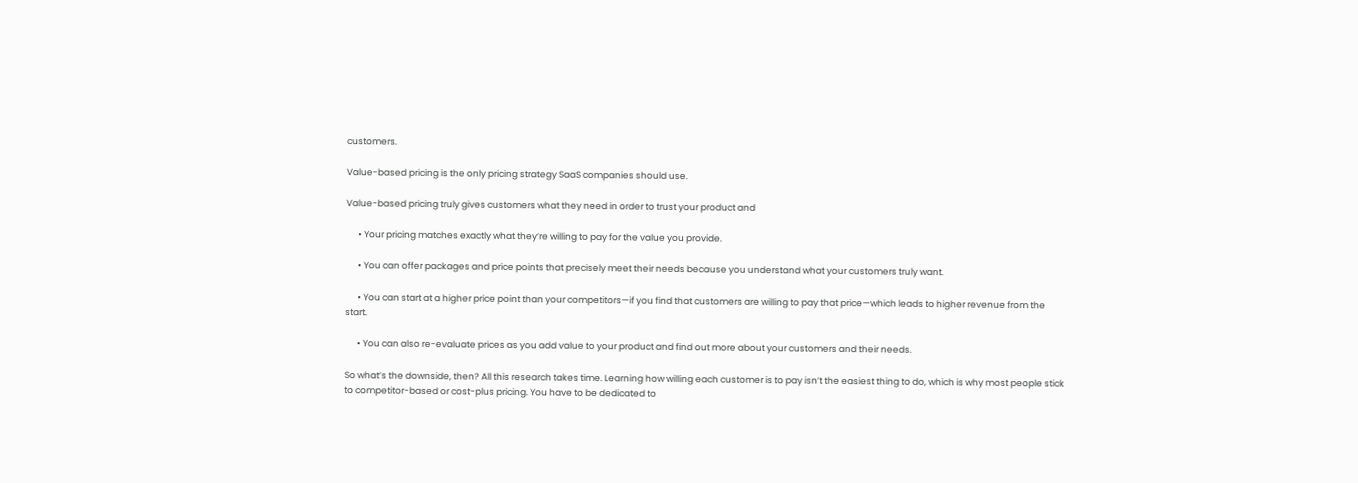customers.

Value-based pricing is the only pricing strategy SaaS companies should use.

Value-based pricing truly gives customers what they need in order to trust your product and

      • Your pricing matches exactly what they’re willing to pay for the value you provide.

      • You can offer packages and price points that precisely meet their needs because you understand what your customers truly want.

      • You can start at a higher price point than your competitors—if you find that customers are willing to pay that price—which leads to higher revenue from the start.

      • You can also re-evaluate prices as you add value to your product and find out more about your customers and their needs.

So what’s the downside, then? All this research takes time. Learning how willing each customer is to pay isn’t the easiest thing to do, which is why most people stick to competitor-based or cost-plus pricing. You have to be dedicated to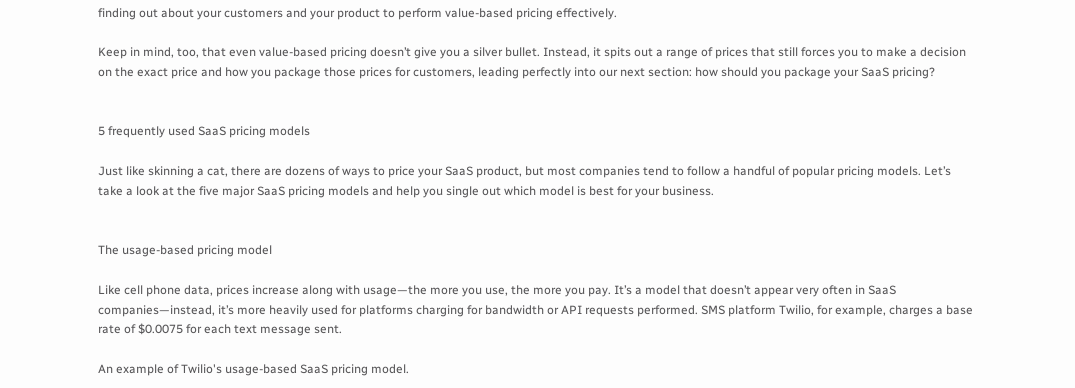finding out about your customers and your product to perform value-based pricing effectively.

Keep in mind, too, that even value-based pricing doesn’t give you a silver bullet. Instead, it spits out a range of prices that still forces you to make a decision on the exact price and how you package those prices for customers, leading perfectly into our next section: how should you package your SaaS pricing?


5 frequently used SaaS pricing models

Just like skinning a cat, there are dozens of ways to price your SaaS product, but most companies tend to follow a handful of popular pricing models. Let’s take a look at the five major SaaS pricing models and help you single out which model is best for your business.


The usage-based pricing model

Like cell phone data, prices increase along with usage—the more you use, the more you pay. It’s a model that doesn’t appear very often in SaaS companies—instead, it’s more heavily used for platforms charging for bandwidth or API requests performed. SMS platform Twilio, for example, charges a base rate of $0.0075 for each text message sent.

An example of Twilio's usage-based SaaS pricing model.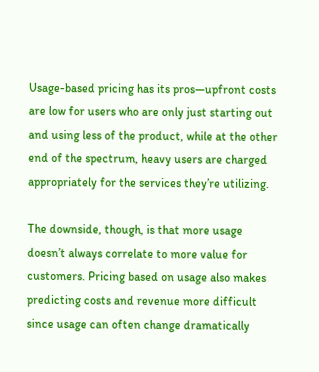Usage-based pricing has its pros—upfront costs are low for users who are only just starting out and using less of the product, while at the other end of the spectrum, heavy users are charged appropriately for the services they’re utilizing.

The downside, though, is that more usage doesn’t always correlate to more value for customers. Pricing based on usage also makes predicting costs and revenue more difficult since usage can often change dramatically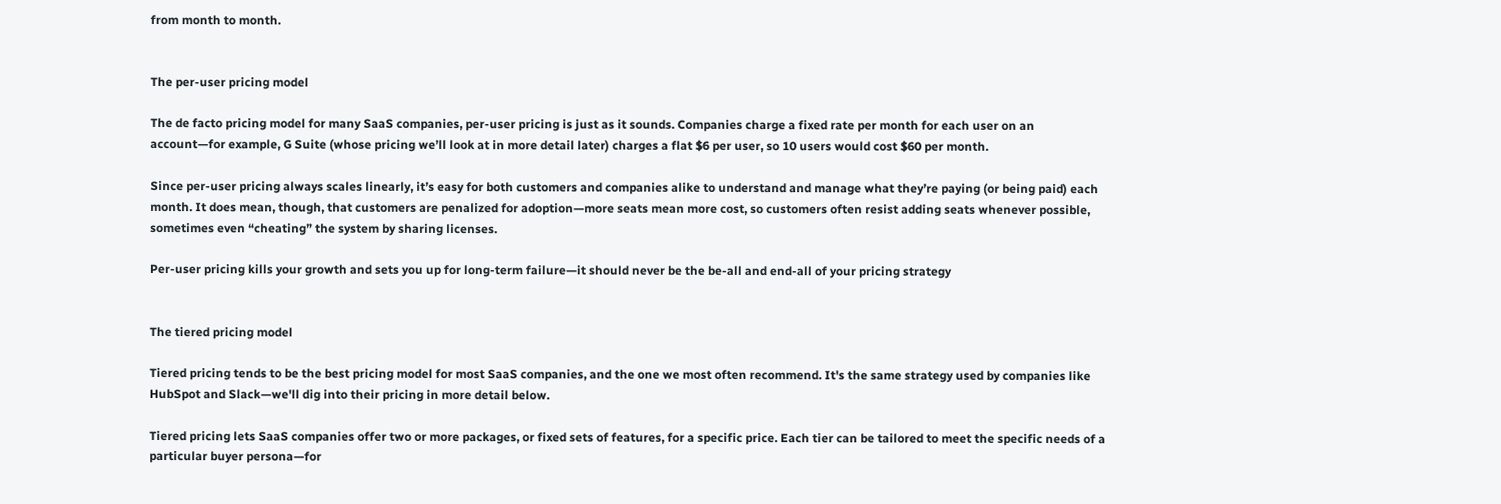from month to month.


The per-user pricing model

The de facto pricing model for many SaaS companies, per-user pricing is just as it sounds. Companies charge a fixed rate per month for each user on an account—for example, G Suite (whose pricing we’ll look at in more detail later) charges a flat $6 per user, so 10 users would cost $60 per month.

Since per-user pricing always scales linearly, it’s easy for both customers and companies alike to understand and manage what they’re paying (or being paid) each month. It does mean, though, that customers are penalized for adoption—more seats mean more cost, so customers often resist adding seats whenever possible, sometimes even “cheating” the system by sharing licenses.

Per-user pricing kills your growth and sets you up for long-term failure—it should never be the be-all and end-all of your pricing strategy


The tiered pricing model

Tiered pricing tends to be the best pricing model for most SaaS companies, and the one we most often recommend. It's the same strategy used by companies like HubSpot and Slack—we'll dig into their pricing in more detail below.

Tiered pricing lets SaaS companies offer two or more packages, or fixed sets of features, for a specific price. Each tier can be tailored to meet the specific needs of a particular buyer persona—for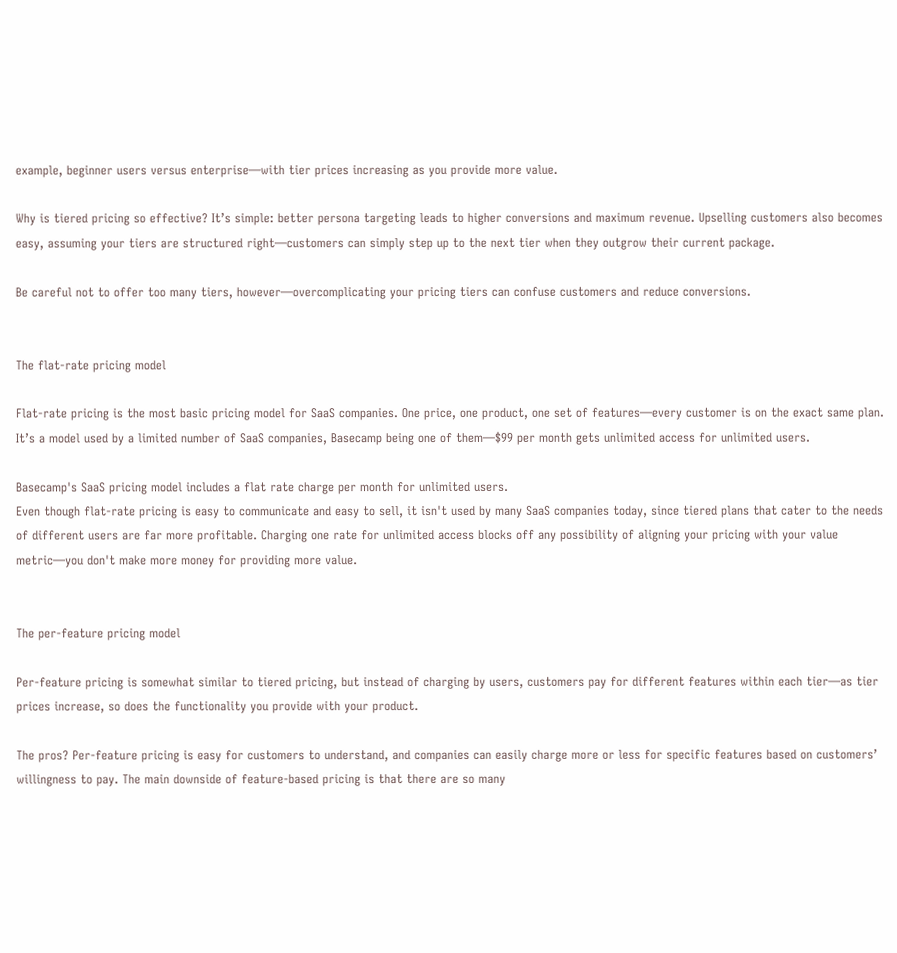example, beginner users versus enterprise—with tier prices increasing as you provide more value.

Why is tiered pricing so effective? It’s simple: better persona targeting leads to higher conversions and maximum revenue. Upselling customers also becomes easy, assuming your tiers are structured right—customers can simply step up to the next tier when they outgrow their current package.

Be careful not to offer too many tiers, however—overcomplicating your pricing tiers can confuse customers and reduce conversions.


The flat-rate pricing model

Flat-rate pricing is the most basic pricing model for SaaS companies. One price, one product, one set of features—every customer is on the exact same plan. It’s a model used by a limited number of SaaS companies, Basecamp being one of them—$99 per month gets unlimited access for unlimited users.

Basecamp's SaaS pricing model includes a flat rate charge per month for unlimited users.
Even though flat-rate pricing is easy to communicate and easy to sell, it isn't used by many SaaS companies today, since tiered plans that cater to the needs of different users are far more profitable. Charging one rate for unlimited access blocks off any possibility of aligning your pricing with your value metric—you don't make more money for providing more value.


The per-feature pricing model

Per-feature pricing is somewhat similar to tiered pricing, but instead of charging by users, customers pay for different features within each tier—as tier prices increase, so does the functionality you provide with your product.

The pros? Per-feature pricing is easy for customers to understand, and companies can easily charge more or less for specific features based on customers’ willingness to pay. The main downside of feature-based pricing is that there are so many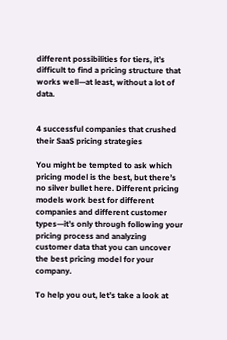different possibilities for tiers, it’s difficult to find a pricing structure that works well—at least, without a lot of data.


4 successful companies that crushed their SaaS pricing strategies

You might be tempted to ask which pricing model is the best, but there’s no silver bullet here. Different pricing models work best for different companies and different customer types—it’s only through following your pricing process and analyzing customer data that you can uncover the best pricing model for your company.

To help you out, let’s take a look at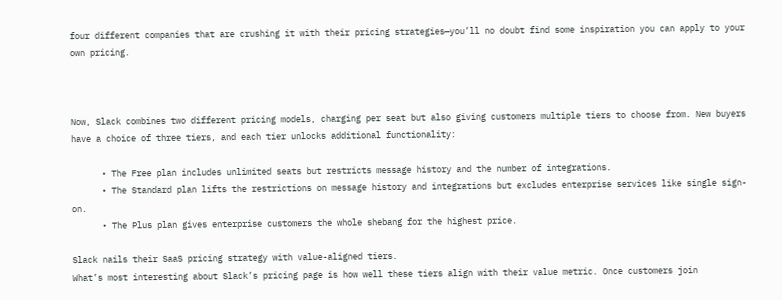four different companies that are crushing it with their pricing strategies—you’ll no doubt find some inspiration you can apply to your own pricing.



Now, Slack combines two different pricing models, charging per seat but also giving customers multiple tiers to choose from. New buyers have a choice of three tiers, and each tier unlocks additional functionality:

      • The Free plan includes unlimited seats but restricts message history and the number of integrations.
      • The Standard plan lifts the restrictions on message history and integrations but excludes enterprise services like single sign-on.
      • The Plus plan gives enterprise customers the whole shebang for the highest price.

Slack nails their SaaS pricing strategy with value-aligned tiers.
What’s most interesting about Slack’s pricing page is how well these tiers align with their value metric. Once customers join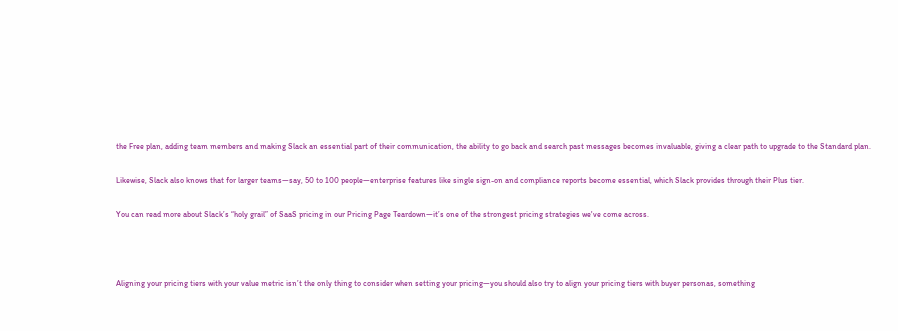the Free plan, adding team members and making Slack an essential part of their communication, the ability to go back and search past messages becomes invaluable, giving a clear path to upgrade to the Standard plan.

Likewise, Slack also knows that for larger teams—say, 50 to 100 people—enterprise features like single sign-on and compliance reports become essential, which Slack provides through their Plus tier.

You can read more about Slack’s “holy grail” of SaaS pricing in our Pricing Page Teardown—it’s one of the strongest pricing strategies we've come across.



Aligning your pricing tiers with your value metric isn’t the only thing to consider when setting your pricing—you should also try to align your pricing tiers with buyer personas, something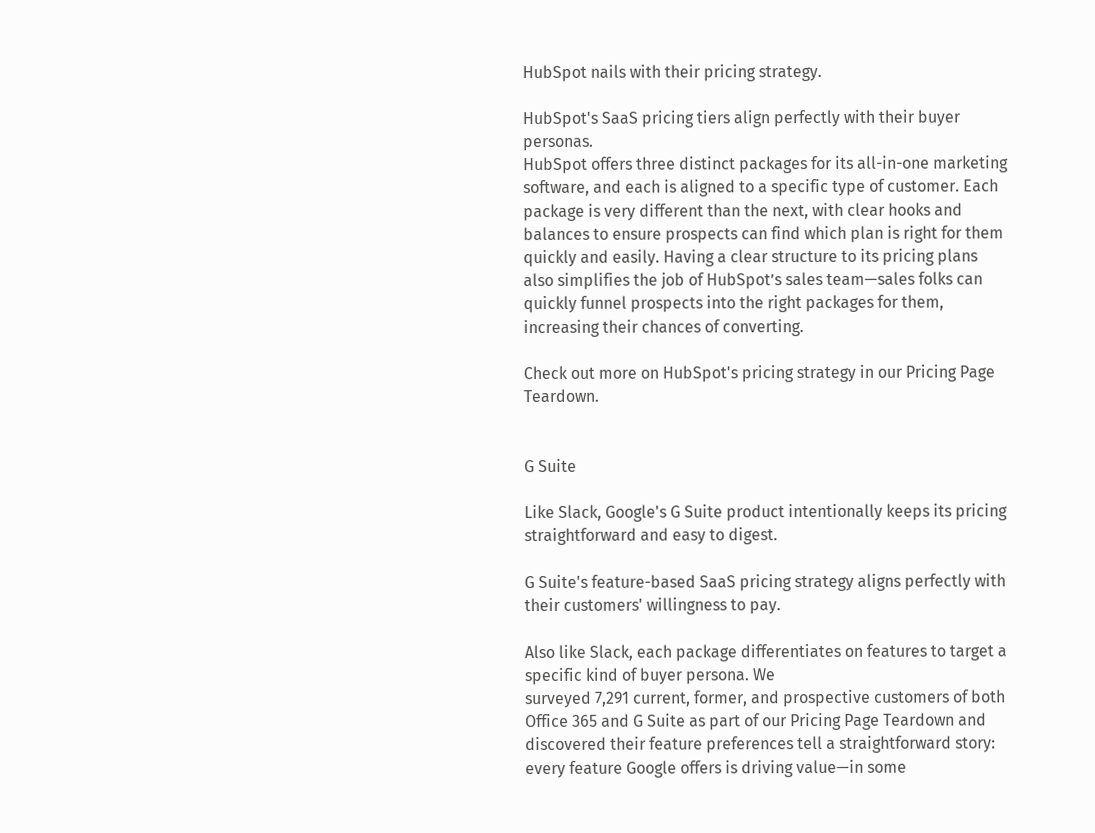HubSpot nails with their pricing strategy.

HubSpot's SaaS pricing tiers align perfectly with their buyer personas.
HubSpot offers three distinct packages for its all-in-one marketing software, and each is aligned to a specific type of customer. Each package is very different than the next, with clear hooks and balances to ensure prospects can find which plan is right for them quickly and easily. Having a clear structure to its pricing plans also simplifies the job of HubSpot’s sales team—sales folks can quickly funnel prospects into the right packages for them, increasing their chances of converting.

Check out more on HubSpot's pricing strategy in our Pricing Page Teardown.


G Suite

Like Slack, Google's G Suite product intentionally keeps its pricing straightforward and easy to digest.

G Suite's feature-based SaaS pricing strategy aligns perfectly with their customers' willingness to pay.

Also like Slack, each package differentiates on features to target a specific kind of buyer persona. We
surveyed 7,291 current, former, and prospective customers of both Office 365 and G Suite as part of our Pricing Page Teardown and discovered their feature preferences tell a straightforward story: every feature Google offers is driving value—in some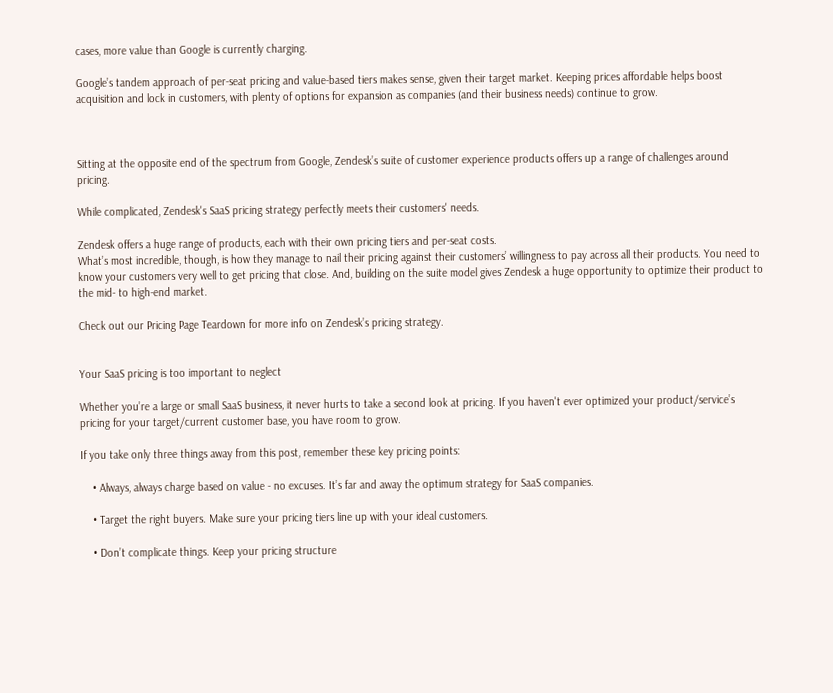cases, more value than Google is currently charging.

Google’s tandem approach of per-seat pricing and value-based tiers makes sense, given their target market. Keeping prices affordable helps boost acquisition and lock in customers, with plenty of options for expansion as companies (and their business needs) continue to grow.



Sitting at the opposite end of the spectrum from Google, Zendesk’s suite of customer experience products offers up a range of challenges around pricing.

While complicated, Zendesk's SaaS pricing strategy perfectly meets their customers' needs.

Zendesk offers a huge range of products, each with their own pricing tiers and per-seat costs.
What’s most incredible, though, is how they manage to nail their pricing against their customers’ willingness to pay across all their products. You need to know your customers very well to get pricing that close. And, building on the suite model gives Zendesk a huge opportunity to optimize their product to the mid- to high-end market.

Check out our Pricing Page Teardown for more info on Zendesk’s pricing strategy.


Your SaaS pricing is too important to neglect

Whether you’re a large or small SaaS business, it never hurts to take a second look at pricing. If you haven't ever optimized your product/service’s pricing for your target/current customer base, you have room to grow.

If you take only three things away from this post, remember these key pricing points:

    • Always, always charge based on value - no excuses. It’s far and away the optimum strategy for SaaS companies.

    • Target the right buyers. Make sure your pricing tiers line up with your ideal customers.

    • Don’t complicate things. Keep your pricing structure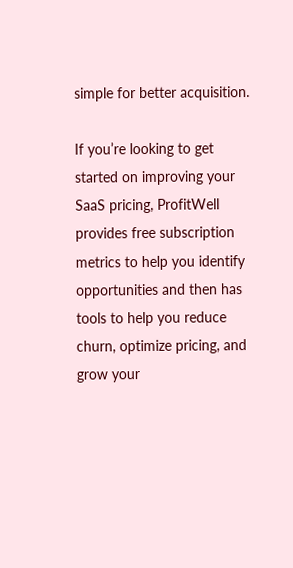simple for better acquisition.

If you’re looking to get started on improving your SaaS pricing, ProfitWell provides free subscription metrics to help you identify opportunities and then has tools to help you reduce churn, optimize pricing, and grow your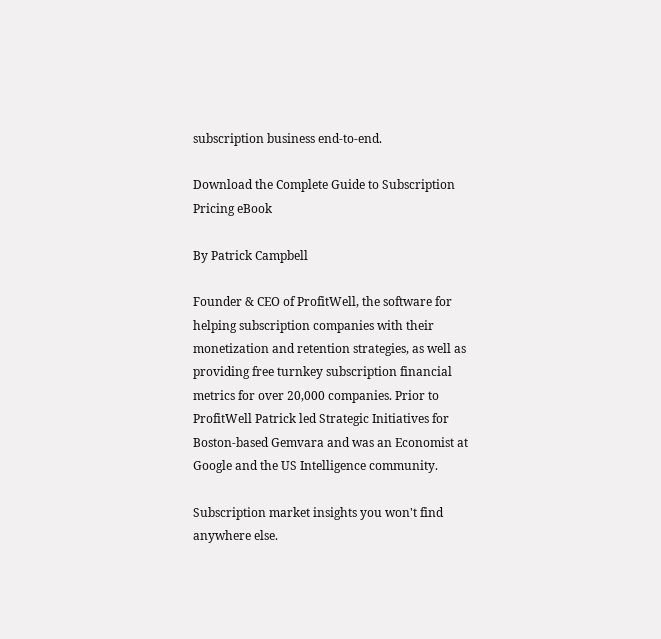subscription business end-to-end.

Download the Complete Guide to Subscription Pricing eBook

By Patrick Campbell

Founder & CEO of ProfitWell, the software for helping subscription companies with their monetization and retention strategies, as well as providing free turnkey subscription financial metrics for over 20,000 companies. Prior to ProfitWell Patrick led Strategic Initiatives for Boston-based Gemvara and was an Economist at Google and the US Intelligence community.

Subscription market insights you won't find anywhere else.